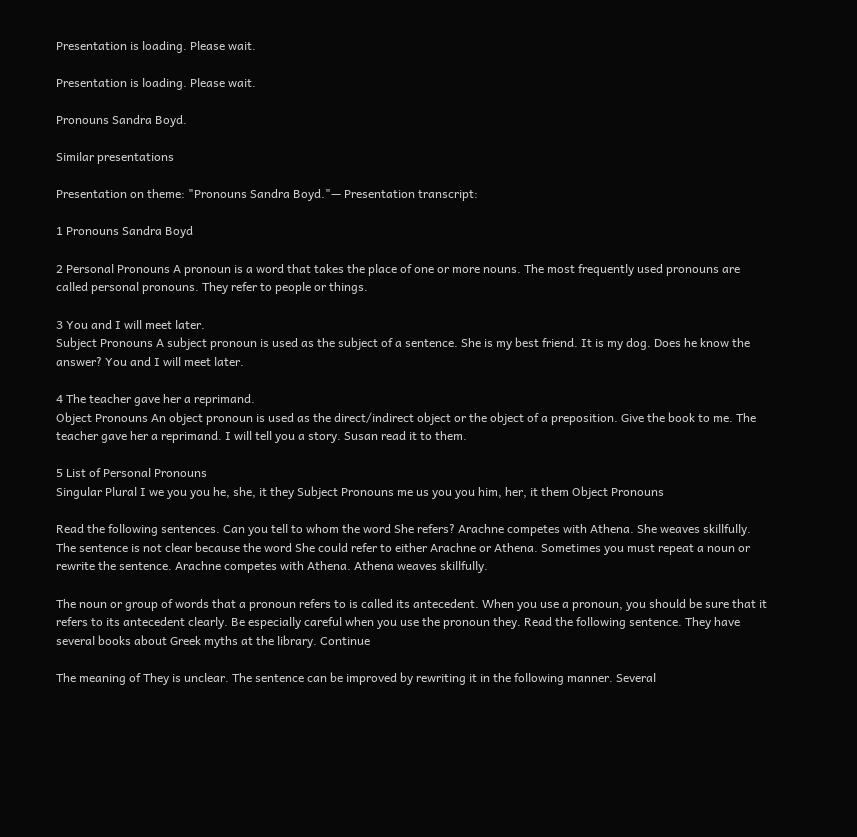Presentation is loading. Please wait.

Presentation is loading. Please wait.

Pronouns Sandra Boyd.

Similar presentations

Presentation on theme: "Pronouns Sandra Boyd."— Presentation transcript:

1 Pronouns Sandra Boyd

2 Personal Pronouns A pronoun is a word that takes the place of one or more nouns. The most frequently used pronouns are called personal pronouns. They refer to people or things.

3 You and I will meet later.
Subject Pronouns A subject pronoun is used as the subject of a sentence. She is my best friend. It is my dog. Does he know the answer? You and I will meet later.

4 The teacher gave her a reprimand.
Object Pronouns An object pronoun is used as the direct/indirect object or the object of a preposition. Give the book to me. The teacher gave her a reprimand. I will tell you a story. Susan read it to them.

5 List of Personal Pronouns
Singular Plural I we you you he, she, it they Subject Pronouns me us you you him, her, it them Object Pronouns

Read the following sentences. Can you tell to whom the word She refers? Arachne competes with Athena. She weaves skillfully. The sentence is not clear because the word She could refer to either Arachne or Athena. Sometimes you must repeat a noun or rewrite the sentence. Arachne competes with Athena. Athena weaves skillfully.

The noun or group of words that a pronoun refers to is called its antecedent. When you use a pronoun, you should be sure that it refers to its antecedent clearly. Be especially careful when you use the pronoun they. Read the following sentence. They have several books about Greek myths at the library. Continue

The meaning of They is unclear. The sentence can be improved by rewriting it in the following manner. Several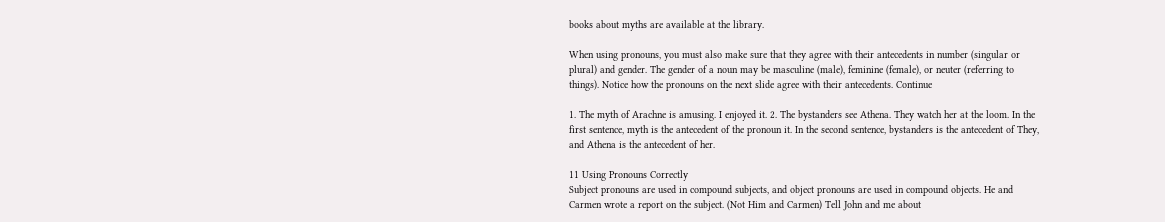books about myths are available at the library.

When using pronouns, you must also make sure that they agree with their antecedents in number (singular or plural) and gender. The gender of a noun may be masculine (male), feminine (female), or neuter (referring to things). Notice how the pronouns on the next slide agree with their antecedents. Continue

1. The myth of Arachne is amusing. I enjoyed it. 2. The bystanders see Athena. They watch her at the loom. In the first sentence, myth is the antecedent of the pronoun it. In the second sentence, bystanders is the antecedent of They, and Athena is the antecedent of her.

11 Using Pronouns Correctly
Subject pronouns are used in compound subjects, and object pronouns are used in compound objects. He and Carmen wrote a report on the subject. (Not Him and Carmen) Tell John and me about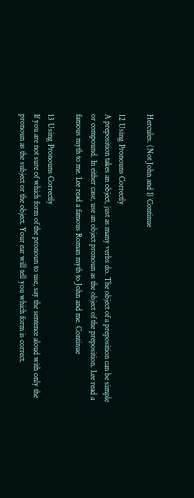Hercules. (Not John and I) Continue

12 Using Pronouns Correctly
A preposition takes an object, just as many verbs do. The object of a preposition can be simple or compound. In either case, use an object pronoun as the object of the preposition. Lee read a famous myth to me. Lee read a famous Roman myth to John and me. Continue

13 Using Pronouns Correctly
If you are not sure of which form of the pronoun to use, say the sentence aloud with only the pronoun as the subject or the object. Your ear will tell you which form is correct.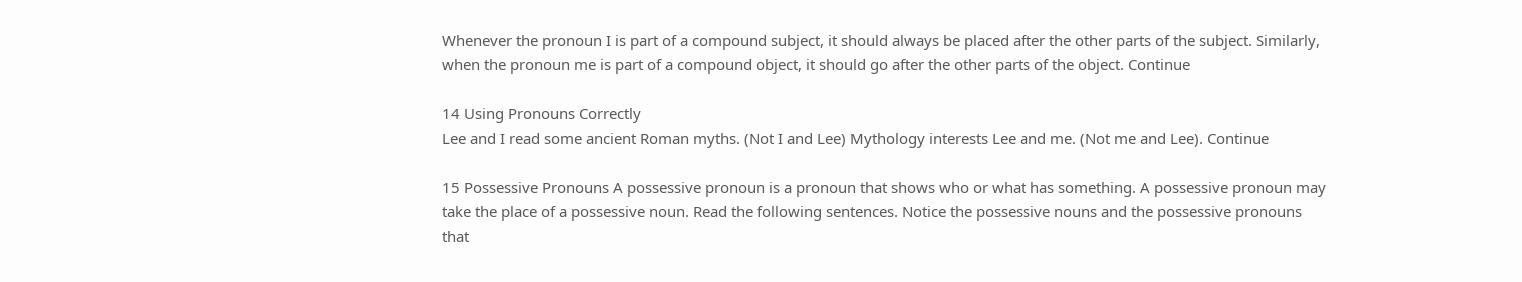Whenever the pronoun I is part of a compound subject, it should always be placed after the other parts of the subject. Similarly, when the pronoun me is part of a compound object, it should go after the other parts of the object. Continue

14 Using Pronouns Correctly
Lee and I read some ancient Roman myths. (Not I and Lee) Mythology interests Lee and me. (Not me and Lee). Continue

15 Possessive Pronouns A possessive pronoun is a pronoun that shows who or what has something. A possessive pronoun may take the place of a possessive noun. Read the following sentences. Notice the possessive nouns and the possessive pronouns that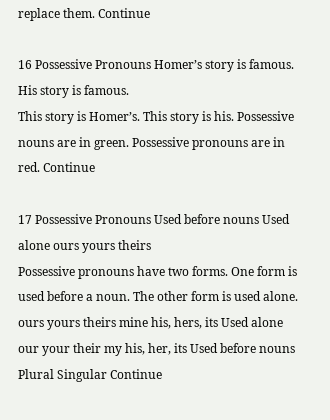replace them. Continue

16 Possessive Pronouns Homer’s story is famous. His story is famous.
This story is Homer’s. This story is his. Possessive nouns are in green. Possessive pronouns are in red. Continue

17 Possessive Pronouns Used before nouns Used alone ours yours theirs
Possessive pronouns have two forms. One form is used before a noun. The other form is used alone. ours yours theirs mine his, hers, its Used alone our your their my his, her, its Used before nouns Plural Singular Continue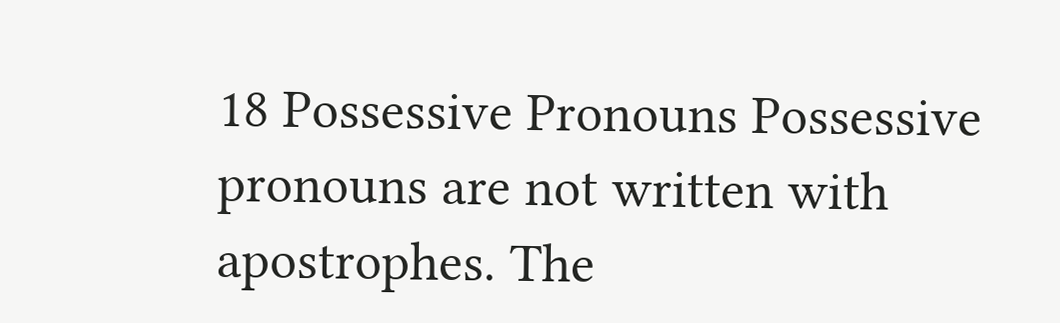18 Possessive Pronouns Possessive pronouns are not written with apostrophes. The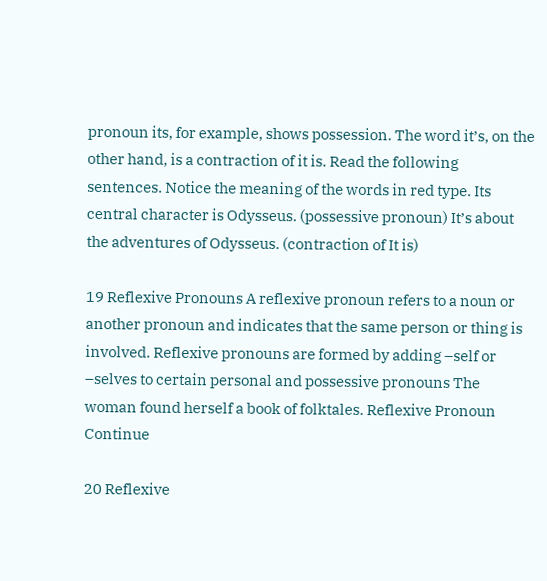pronoun its, for example, shows possession. The word it’s, on the other hand, is a contraction of it is. Read the following sentences. Notice the meaning of the words in red type. Its central character is Odysseus. (possessive pronoun) It’s about the adventures of Odysseus. (contraction of It is)

19 Reflexive Pronouns A reflexive pronoun refers to a noun or another pronoun and indicates that the same person or thing is involved. Reflexive pronouns are formed by adding –self or –selves to certain personal and possessive pronouns The woman found herself a book of folktales. Reflexive Pronoun Continue

20 Reflexive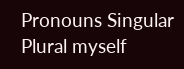Pronouns Singular Plural myself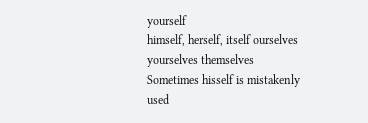yourself
himself, herself, itself ourselves yourselves themselves Sometimes hisself is mistakenly used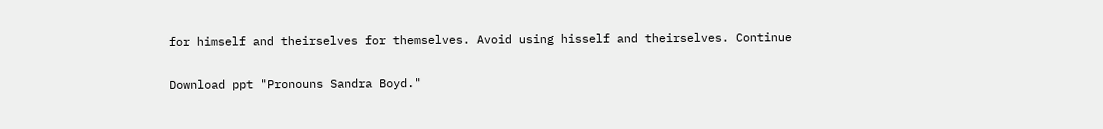for himself and theirselves for themselves. Avoid using hisself and theirselves. Continue

Download ppt "Pronouns Sandra Boyd."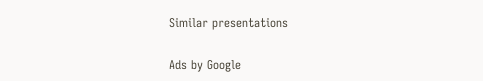Similar presentations

Ads by Google